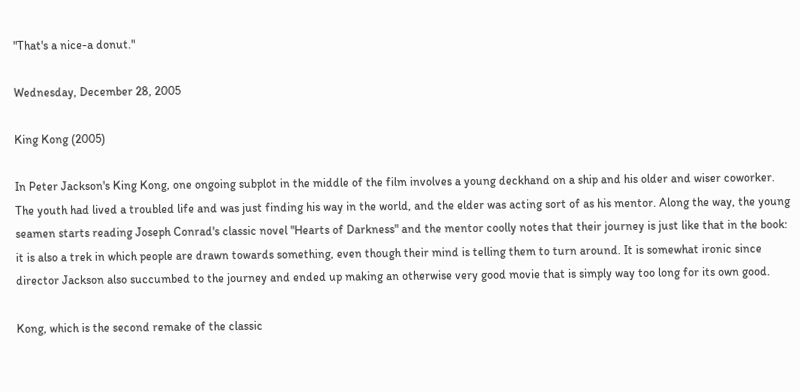"That's a nice-a donut."

Wednesday, December 28, 2005

King Kong (2005)

In Peter Jackson's King Kong, one ongoing subplot in the middle of the film involves a young deckhand on a ship and his older and wiser coworker. The youth had lived a troubled life and was just finding his way in the world, and the elder was acting sort of as his mentor. Along the way, the young seamen starts reading Joseph Conrad's classic novel "Hearts of Darkness" and the mentor coolly notes that their journey is just like that in the book: it is also a trek in which people are drawn towards something, even though their mind is telling them to turn around. It is somewhat ironic since director Jackson also succumbed to the journey and ended up making an otherwise very good movie that is simply way too long for its own good.

Kong, which is the second remake of the classic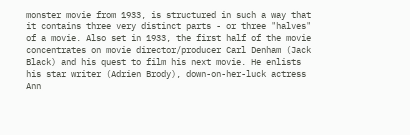monster movie from 1933, is structured in such a way that it contains three very distinct parts - or three "halves" of a movie. Also set in 1933, the first half of the movie concentrates on movie director/producer Carl Denham (Jack Black) and his quest to film his next movie. He enlists his star writer (Adrien Brody), down-on-her-luck actress Ann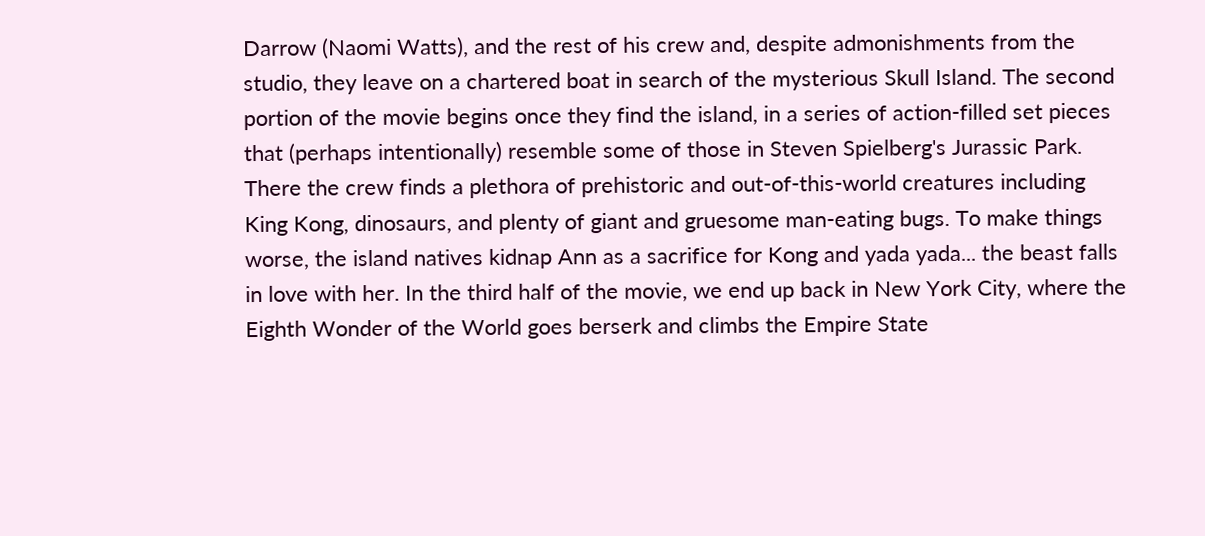Darrow (Naomi Watts), and the rest of his crew and, despite admonishments from the studio, they leave on a chartered boat in search of the mysterious Skull Island. The second portion of the movie begins once they find the island, in a series of action-filled set pieces that (perhaps intentionally) resemble some of those in Steven Spielberg's Jurassic Park. There the crew finds a plethora of prehistoric and out-of-this-world creatures including King Kong, dinosaurs, and plenty of giant and gruesome man-eating bugs. To make things worse, the island natives kidnap Ann as a sacrifice for Kong and yada yada... the beast falls in love with her. In the third half of the movie, we end up back in New York City, where the Eighth Wonder of the World goes berserk and climbs the Empire State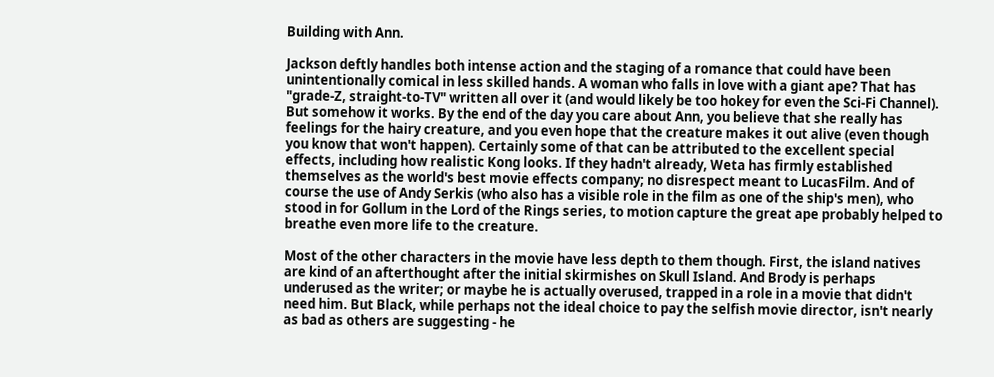Building with Ann.

Jackson deftly handles both intense action and the staging of a romance that could have been unintentionally comical in less skilled hands. A woman who falls in love with a giant ape? That has "grade-Z, straight-to-TV" written all over it (and would likely be too hokey for even the Sci-Fi Channel). But somehow it works. By the end of the day you care about Ann, you believe that she really has feelings for the hairy creature, and you even hope that the creature makes it out alive (even though you know that won't happen). Certainly some of that can be attributed to the excellent special effects, including how realistic Kong looks. If they hadn't already, Weta has firmly established themselves as the world's best movie effects company; no disrespect meant to LucasFilm. And of course the use of Andy Serkis (who also has a visible role in the film as one of the ship's men), who stood in for Gollum in the Lord of the Rings series, to motion capture the great ape probably helped to breathe even more life to the creature.

Most of the other characters in the movie have less depth to them though. First, the island natives are kind of an afterthought after the initial skirmishes on Skull Island. And Brody is perhaps underused as the writer; or maybe he is actually overused, trapped in a role in a movie that didn't need him. But Black, while perhaps not the ideal choice to pay the selfish movie director, isn't nearly as bad as others are suggesting - he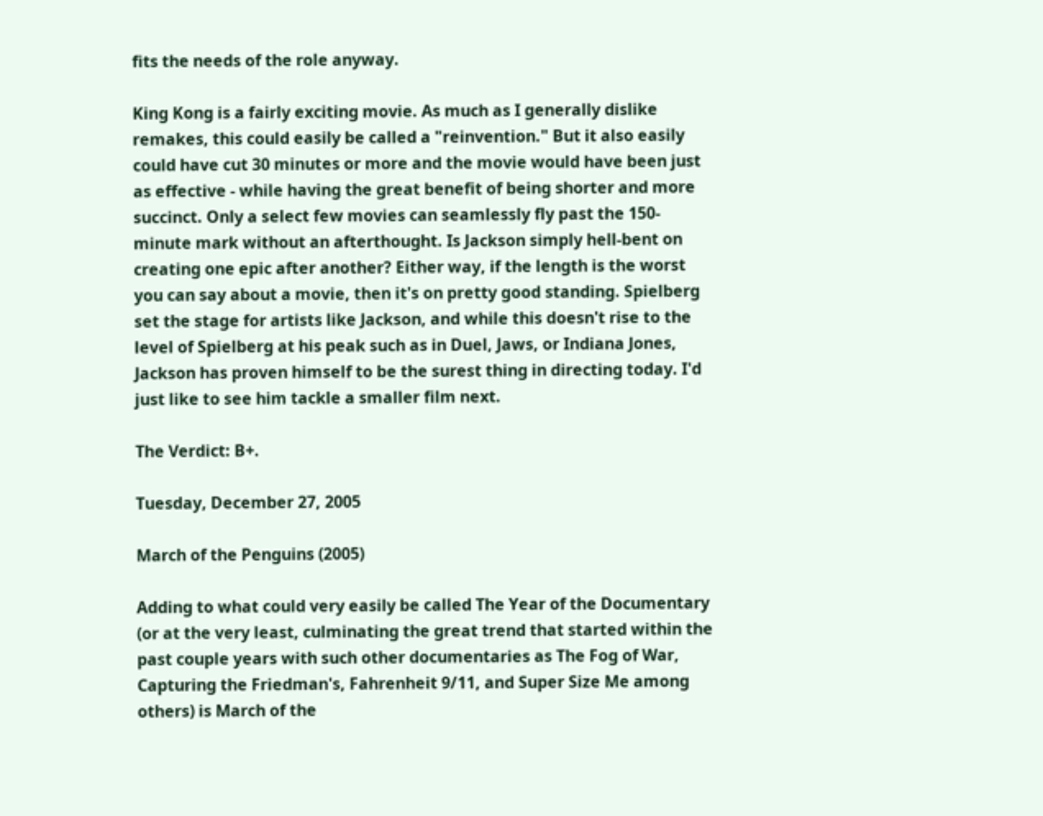fits the needs of the role anyway.

King Kong is a fairly exciting movie. As much as I generally dislike remakes, this could easily be called a "reinvention." But it also easily could have cut 30 minutes or more and the movie would have been just as effective - while having the great benefit of being shorter and more succinct. Only a select few movies can seamlessly fly past the 150-minute mark without an afterthought. Is Jackson simply hell-bent on creating one epic after another? Either way, if the length is the worst you can say about a movie, then it's on pretty good standing. Spielberg set the stage for artists like Jackson, and while this doesn't rise to the level of Spielberg at his peak such as in Duel, Jaws, or Indiana Jones, Jackson has proven himself to be the surest thing in directing today. I'd just like to see him tackle a smaller film next.

The Verdict: B+.

Tuesday, December 27, 2005

March of the Penguins (2005)

Adding to what could very easily be called The Year of the Documentary (or at the very least, culminating the great trend that started within the past couple years with such other documentaries as The Fog of War, Capturing the Friedman's, Fahrenheit 9/11, and Super Size Me among others) is March of the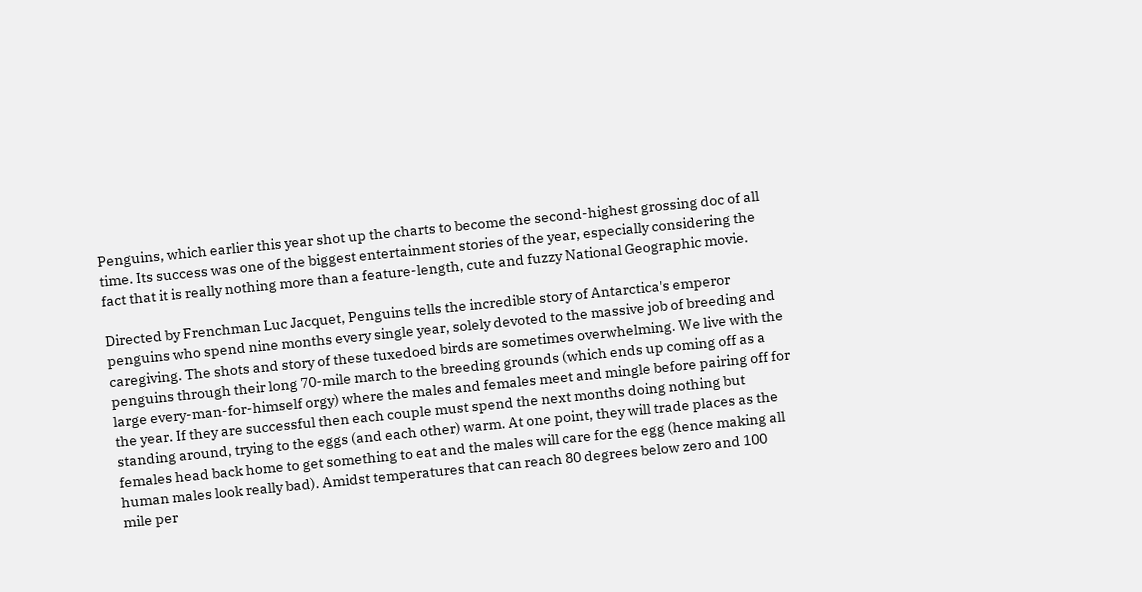Penguins, which earlier this year shot up the charts to become the second-highest grossing doc of all time. Its success was one of the biggest entertainment stories of the year, especially considering the fact that it is really nothing more than a feature-length, cute and fuzzy National Geographic movie.

Directed by Frenchman Luc Jacquet, Penguins tells the incredible story of Antarctica's emperor penguins who spend nine months every single year, solely devoted to the massive job of breeding and caregiving. The shots and story of these tuxedoed birds are sometimes overwhelming. We live with the penguins through their long 70-mile march to the breeding grounds (which ends up coming off as a large every-man-for-himself orgy) where the males and females meet and mingle before pairing off for the year. If they are successful then each couple must spend the next months doing nothing but standing around, trying to the eggs (and each other) warm. At one point, they will trade places as the females head back home to get something to eat and the males will care for the egg (hence making all human males look really bad). Amidst temperatures that can reach 80 degrees below zero and 100 mile per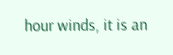hour winds, it is an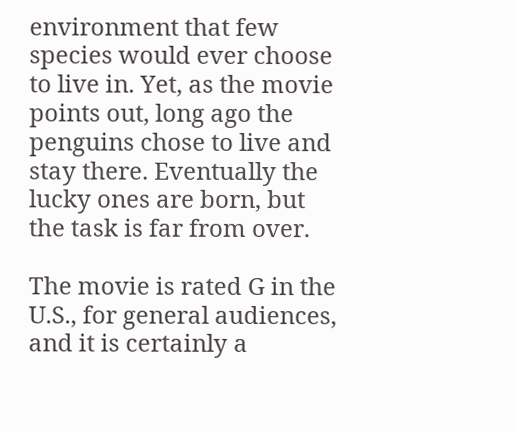environment that few species would ever choose to live in. Yet, as the movie points out, long ago the penguins chose to live and stay there. Eventually the lucky ones are born, but the task is far from over.

The movie is rated G in the U.S., for general audiences, and it is certainly a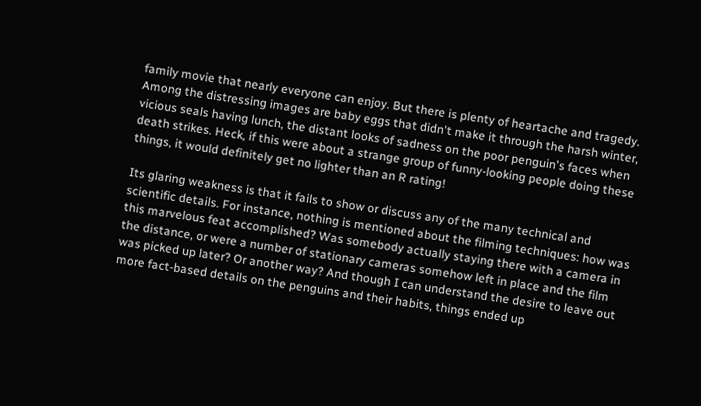family movie that nearly everyone can enjoy. But there is plenty of heartache and tragedy. Among the distressing images are baby eggs that didn't make it through the harsh winter, vicious seals having lunch, the distant looks of sadness on the poor penguin's faces when death strikes. Heck, if this were about a strange group of funny-looking people doing these things, it would definitely get no lighter than an R rating!

Its glaring weakness is that it fails to show or discuss any of the many technical and scientific details. For instance, nothing is mentioned about the filming techniques: how was this marvelous feat accomplished? Was somebody actually staying there with a camera in the distance, or were a number of stationary cameras somehow left in place and the film was picked up later? Or another way? And though I can understand the desire to leave out more fact-based details on the penguins and their habits, things ended up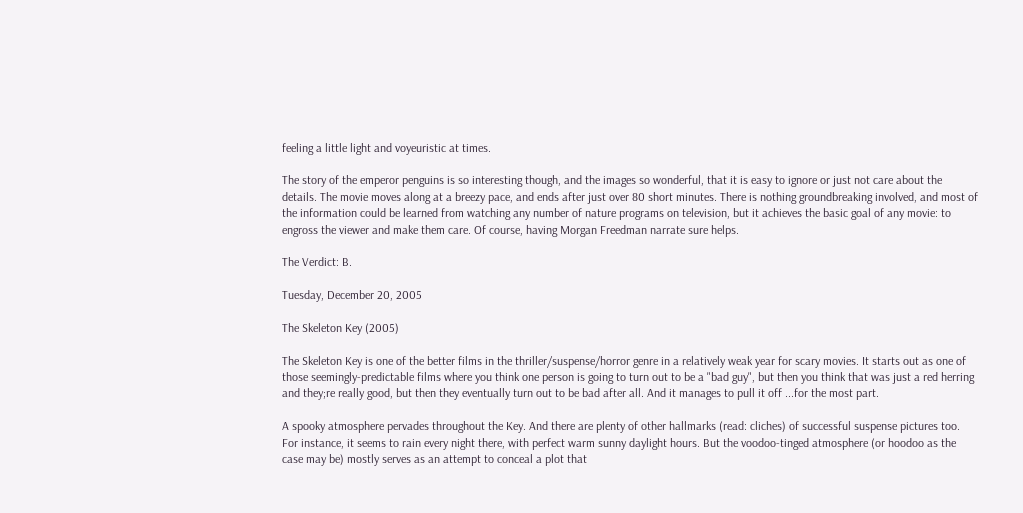feeling a little light and voyeuristic at times.

The story of the emperor penguins is so interesting though, and the images so wonderful, that it is easy to ignore or just not care about the details. The movie moves along at a breezy pace, and ends after just over 80 short minutes. There is nothing groundbreaking involved, and most of the information could be learned from watching any number of nature programs on television, but it achieves the basic goal of any movie: to engross the viewer and make them care. Of course, having Morgan Freedman narrate sure helps.

The Verdict: B.

Tuesday, December 20, 2005

The Skeleton Key (2005)

The Skeleton Key is one of the better films in the thriller/suspense/horror genre in a relatively weak year for scary movies. It starts out as one of those seemingly-predictable films where you think one person is going to turn out to be a "bad guy", but then you think that was just a red herring and they;re really good, but then they eventually turn out to be bad after all. And it manages to pull it off ...for the most part.

A spooky atmosphere pervades throughout the Key. And there are plenty of other hallmarks (read: cliches) of successful suspense pictures too. For instance, it seems to rain every night there, with perfect warm sunny daylight hours. But the voodoo-tinged atmosphere (or hoodoo as the case may be) mostly serves as an attempt to conceal a plot that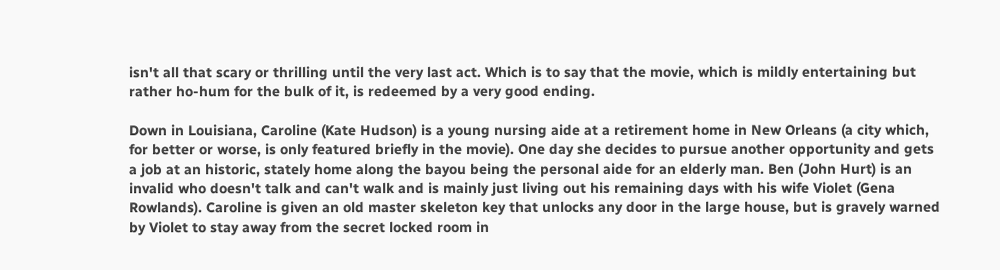isn't all that scary or thrilling until the very last act. Which is to say that the movie, which is mildly entertaining but rather ho-hum for the bulk of it, is redeemed by a very good ending.

Down in Louisiana, Caroline (Kate Hudson) is a young nursing aide at a retirement home in New Orleans (a city which, for better or worse, is only featured briefly in the movie). One day she decides to pursue another opportunity and gets a job at an historic, stately home along the bayou being the personal aide for an elderly man. Ben (John Hurt) is an invalid who doesn't talk and can't walk and is mainly just living out his remaining days with his wife Violet (Gena Rowlands). Caroline is given an old master skeleton key that unlocks any door in the large house, but is gravely warned by Violet to stay away from the secret locked room in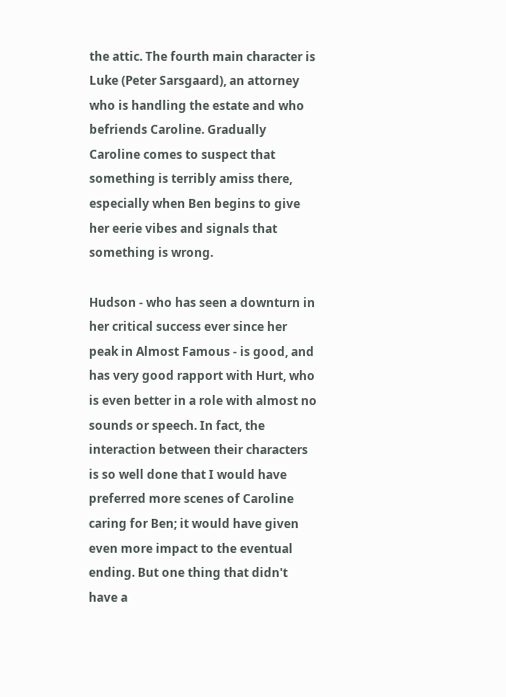the attic. The fourth main character is Luke (Peter Sarsgaard), an attorney who is handling the estate and who befriends Caroline. Gradually Caroline comes to suspect that something is terribly amiss there, especially when Ben begins to give her eerie vibes and signals that something is wrong.

Hudson - who has seen a downturn in her critical success ever since her peak in Almost Famous - is good, and has very good rapport with Hurt, who is even better in a role with almost no sounds or speech. In fact, the interaction between their characters is so well done that I would have preferred more scenes of Caroline caring for Ben; it would have given even more impact to the eventual ending. But one thing that didn't have a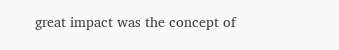great impact was the concept of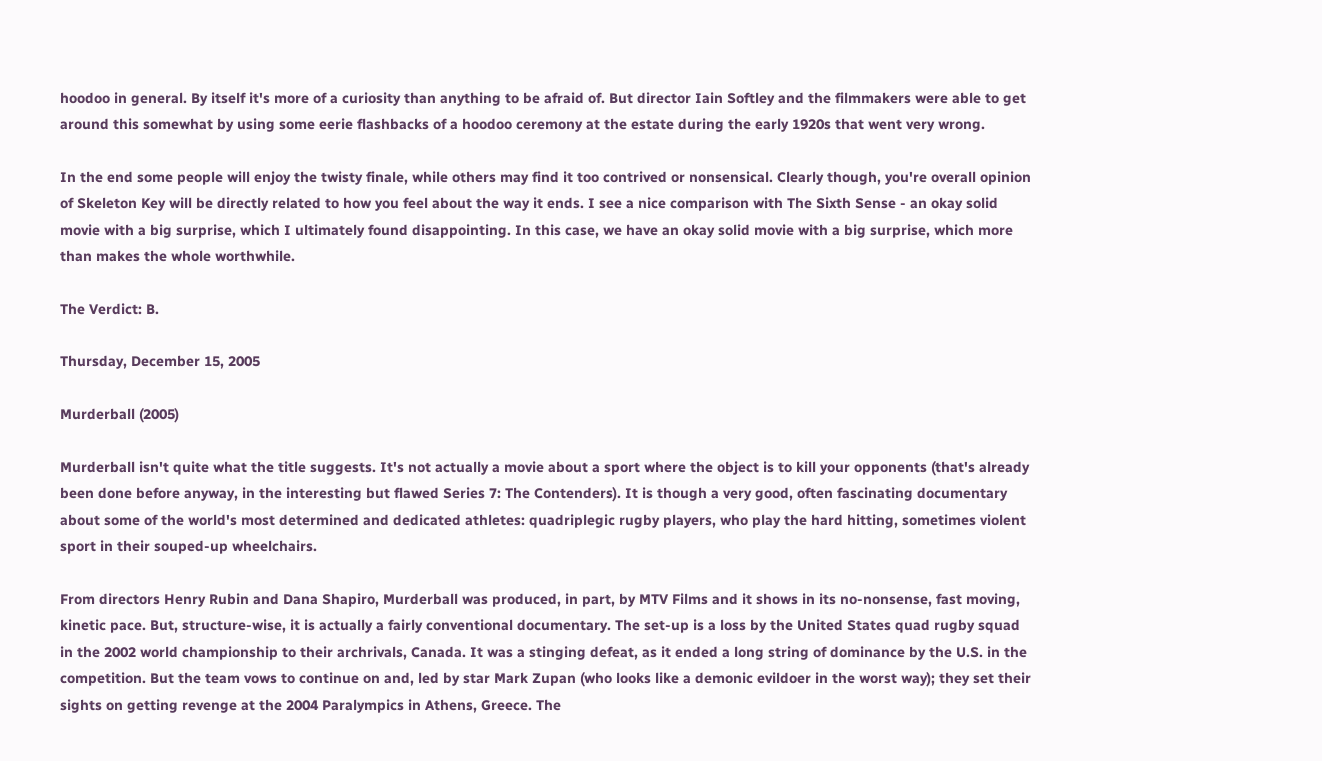hoodoo in general. By itself it's more of a curiosity than anything to be afraid of. But director Iain Softley and the filmmakers were able to get around this somewhat by using some eerie flashbacks of a hoodoo ceremony at the estate during the early 1920s that went very wrong.

In the end some people will enjoy the twisty finale, while others may find it too contrived or nonsensical. Clearly though, you're overall opinion of Skeleton Key will be directly related to how you feel about the way it ends. I see a nice comparison with The Sixth Sense - an okay solid movie with a big surprise, which I ultimately found disappointing. In this case, we have an okay solid movie with a big surprise, which more than makes the whole worthwhile.

The Verdict: B.

Thursday, December 15, 2005

Murderball (2005)

Murderball isn't quite what the title suggests. It's not actually a movie about a sport where the object is to kill your opponents (that's already been done before anyway, in the interesting but flawed Series 7: The Contenders). It is though a very good, often fascinating documentary about some of the world's most determined and dedicated athletes: quadriplegic rugby players, who play the hard hitting, sometimes violent sport in their souped-up wheelchairs.

From directors Henry Rubin and Dana Shapiro, Murderball was produced, in part, by MTV Films and it shows in its no-nonsense, fast moving, kinetic pace. But, structure-wise, it is actually a fairly conventional documentary. The set-up is a loss by the United States quad rugby squad in the 2002 world championship to their archrivals, Canada. It was a stinging defeat, as it ended a long string of dominance by the U.S. in the competition. But the team vows to continue on and, led by star Mark Zupan (who looks like a demonic evildoer in the worst way); they set their sights on getting revenge at the 2004 Paralympics in Athens, Greece. The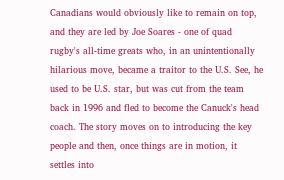Canadians would obviously like to remain on top, and they are led by Joe Soares - one of quad rugby's all-time greats who, in an unintentionally hilarious move, became a traitor to the U.S. See, he used to be U.S. star, but was cut from the team back in 1996 and fled to become the Canuck's head coach. The story moves on to introducing the key people and then, once things are in motion, it settles into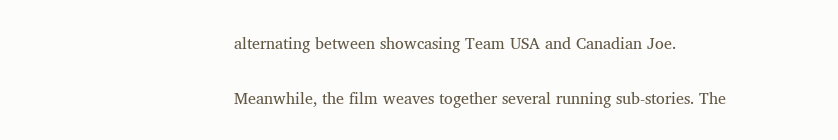alternating between showcasing Team USA and Canadian Joe.

Meanwhile, the film weaves together several running sub-stories. The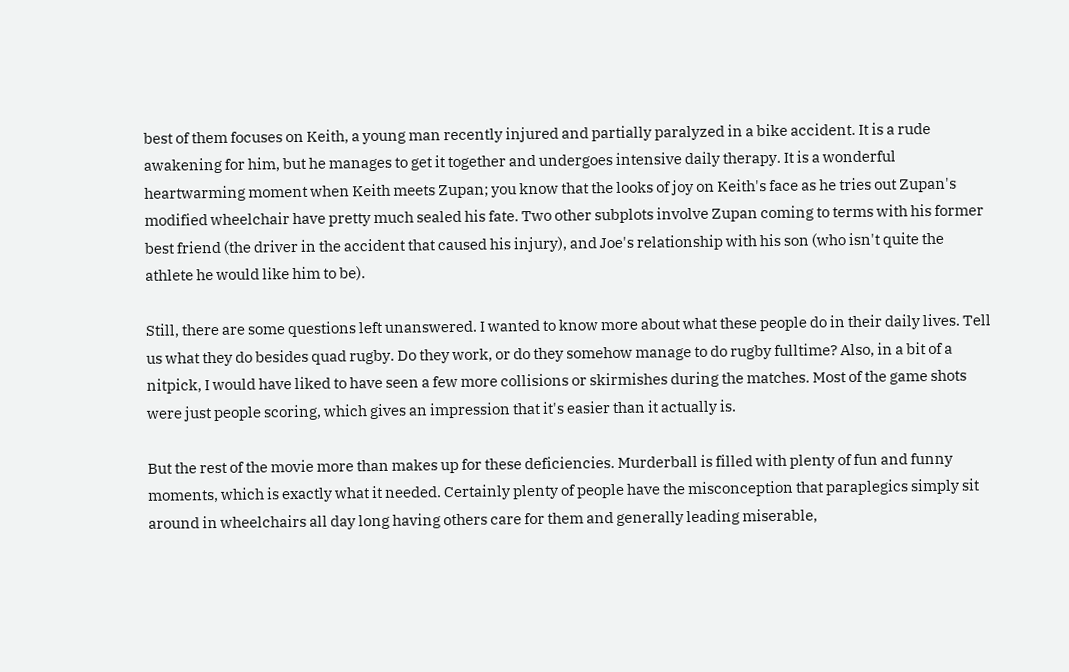best of them focuses on Keith, a young man recently injured and partially paralyzed in a bike accident. It is a rude awakening for him, but he manages to get it together and undergoes intensive daily therapy. It is a wonderful heartwarming moment when Keith meets Zupan; you know that the looks of joy on Keith's face as he tries out Zupan's modified wheelchair have pretty much sealed his fate. Two other subplots involve Zupan coming to terms with his former best friend (the driver in the accident that caused his injury), and Joe's relationship with his son (who isn't quite the athlete he would like him to be).

Still, there are some questions left unanswered. I wanted to know more about what these people do in their daily lives. Tell us what they do besides quad rugby. Do they work, or do they somehow manage to do rugby fulltime? Also, in a bit of a nitpick, I would have liked to have seen a few more collisions or skirmishes during the matches. Most of the game shots were just people scoring, which gives an impression that it's easier than it actually is.

But the rest of the movie more than makes up for these deficiencies. Murderball is filled with plenty of fun and funny moments, which is exactly what it needed. Certainly plenty of people have the misconception that paraplegics simply sit around in wheelchairs all day long having others care for them and generally leading miserable,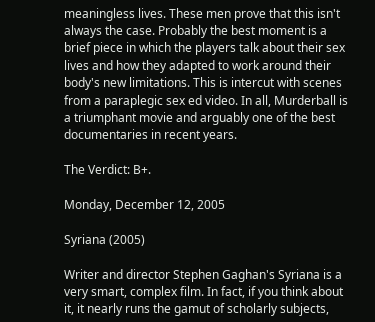meaningless lives. These men prove that this isn't always the case. Probably the best moment is a brief piece in which the players talk about their sex lives and how they adapted to work around their body's new limitations. This is intercut with scenes from a paraplegic sex ed video. In all, Murderball is a triumphant movie and arguably one of the best documentaries in recent years.

The Verdict: B+.

Monday, December 12, 2005

Syriana (2005)

Writer and director Stephen Gaghan's Syriana is a very smart, complex film. In fact, if you think about it, it nearly runs the gamut of scholarly subjects,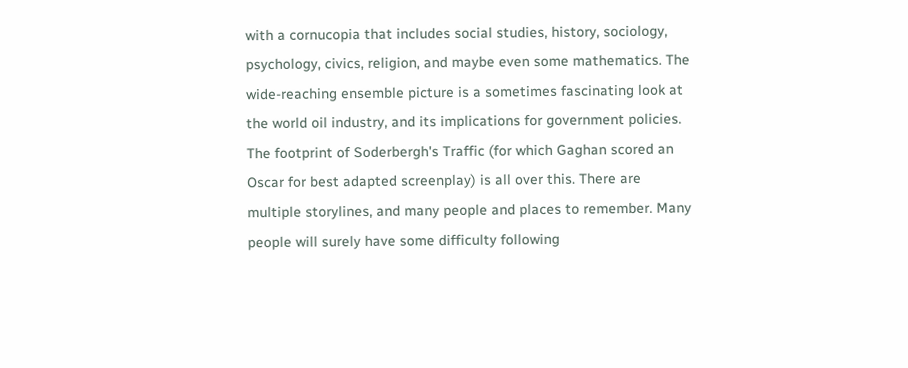with a cornucopia that includes social studies, history, sociology, psychology, civics, religion, and maybe even some mathematics. The wide-reaching ensemble picture is a sometimes fascinating look at the world oil industry, and its implications for government policies. The footprint of Soderbergh's Traffic (for which Gaghan scored an Oscar for best adapted screenplay) is all over this. There are multiple storylines, and many people and places to remember. Many people will surely have some difficulty following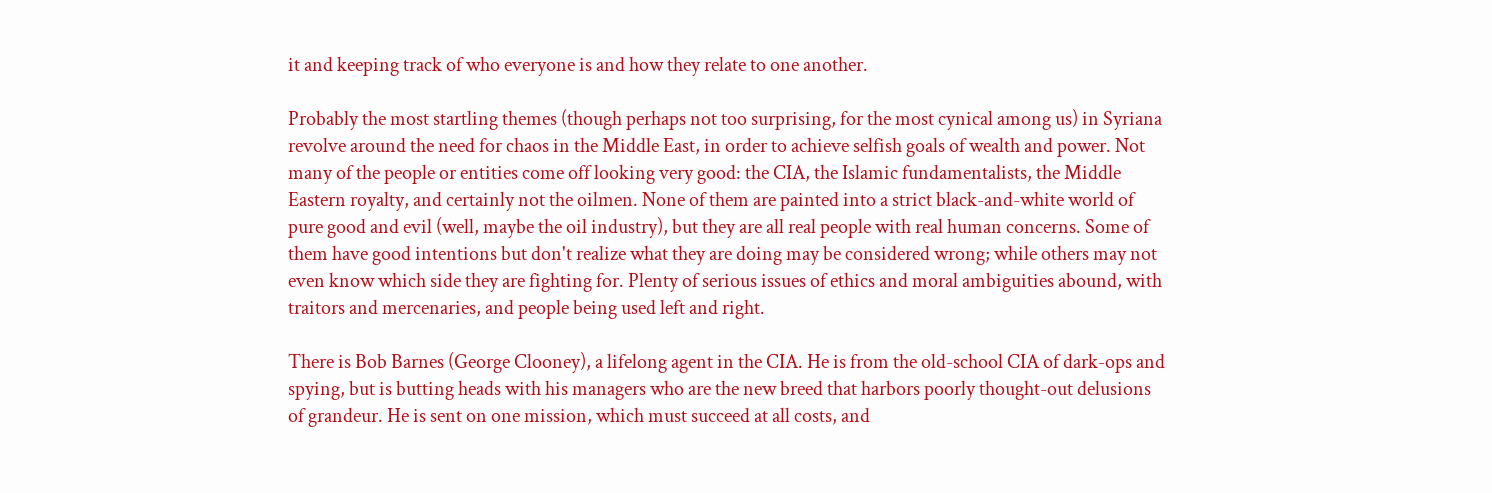it and keeping track of who everyone is and how they relate to one another.

Probably the most startling themes (though perhaps not too surprising, for the most cynical among us) in Syriana revolve around the need for chaos in the Middle East, in order to achieve selfish goals of wealth and power. Not many of the people or entities come off looking very good: the CIA, the Islamic fundamentalists, the Middle Eastern royalty, and certainly not the oilmen. None of them are painted into a strict black-and-white world of pure good and evil (well, maybe the oil industry), but they are all real people with real human concerns. Some of them have good intentions but don't realize what they are doing may be considered wrong; while others may not even know which side they are fighting for. Plenty of serious issues of ethics and moral ambiguities abound, with traitors and mercenaries, and people being used left and right.

There is Bob Barnes (George Clooney), a lifelong agent in the CIA. He is from the old-school CIA of dark-ops and spying, but is butting heads with his managers who are the new breed that harbors poorly thought-out delusions of grandeur. He is sent on one mission, which must succeed at all costs, and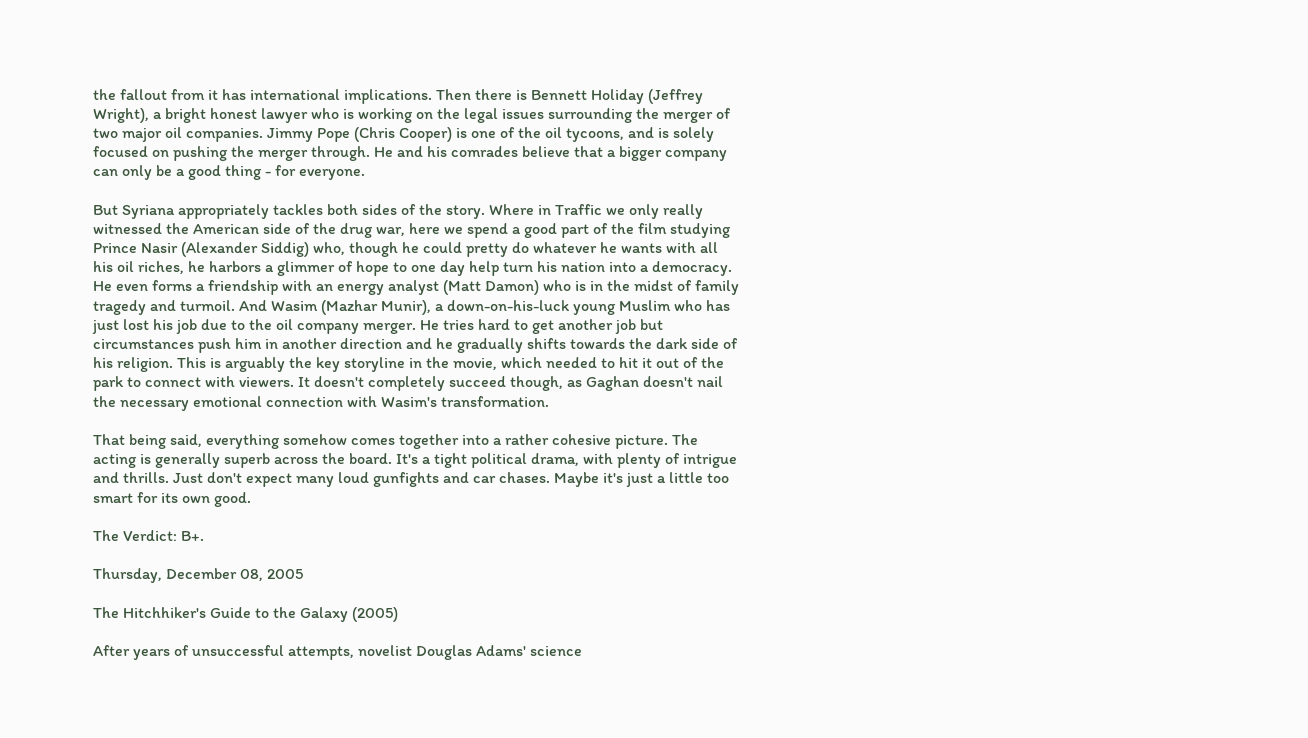the fallout from it has international implications. Then there is Bennett Holiday (Jeffrey Wright), a bright honest lawyer who is working on the legal issues surrounding the merger of two major oil companies. Jimmy Pope (Chris Cooper) is one of the oil tycoons, and is solely focused on pushing the merger through. He and his comrades believe that a bigger company can only be a good thing - for everyone.

But Syriana appropriately tackles both sides of the story. Where in Traffic we only really witnessed the American side of the drug war, here we spend a good part of the film studying Prince Nasir (Alexander Siddig) who, though he could pretty do whatever he wants with all his oil riches, he harbors a glimmer of hope to one day help turn his nation into a democracy. He even forms a friendship with an energy analyst (Matt Damon) who is in the midst of family tragedy and turmoil. And Wasim (Mazhar Munir), a down-on-his-luck young Muslim who has just lost his job due to the oil company merger. He tries hard to get another job but circumstances push him in another direction and he gradually shifts towards the dark side of his religion. This is arguably the key storyline in the movie, which needed to hit it out of the park to connect with viewers. It doesn't completely succeed though, as Gaghan doesn't nail the necessary emotional connection with Wasim's transformation.

That being said, everything somehow comes together into a rather cohesive picture. The acting is generally superb across the board. It's a tight political drama, with plenty of intrigue and thrills. Just don't expect many loud gunfights and car chases. Maybe it's just a little too smart for its own good.

The Verdict: B+.

Thursday, December 08, 2005

The Hitchhiker's Guide to the Galaxy (2005)

After years of unsuccessful attempts, novelist Douglas Adams' science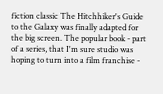fiction classic The Hitchhiker's Guide to the Galaxy was finally adapted for the big screen. The popular book - part of a series, that I'm sure studio was hoping to turn into a film franchise -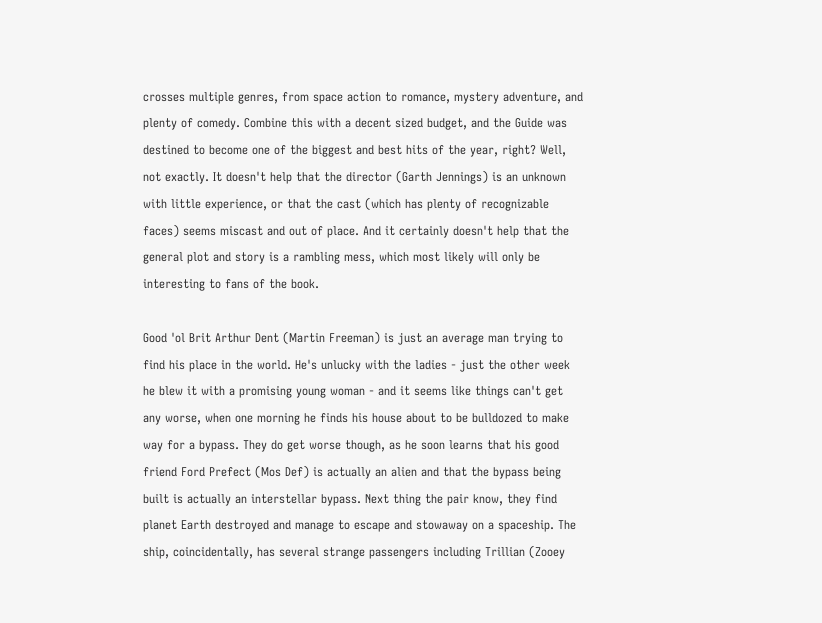crosses multiple genres, from space action to romance, mystery adventure, and plenty of comedy. Combine this with a decent sized budget, and the Guide was destined to become one of the biggest and best hits of the year, right? Well, not exactly. It doesn't help that the director (Garth Jennings) is an unknown with little experience, or that the cast (which has plenty of recognizable faces) seems miscast and out of place. And it certainly doesn't help that the general plot and story is a rambling mess, which most likely will only be interesting to fans of the book.

Good 'ol Brit Arthur Dent (Martin Freeman) is just an average man trying to find his place in the world. He's unlucky with the ladies - just the other week he blew it with a promising young woman - and it seems like things can't get any worse, when one morning he finds his house about to be bulldozed to make way for a bypass. They do get worse though, as he soon learns that his good friend Ford Prefect (Mos Def) is actually an alien and that the bypass being built is actually an interstellar bypass. Next thing the pair know, they find planet Earth destroyed and manage to escape and stowaway on a spaceship. The ship, coincidentally, has several strange passengers including Trillian (Zooey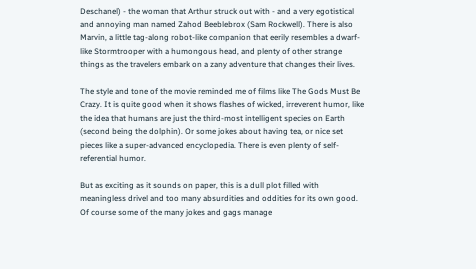Deschanel) - the woman that Arthur struck out with - and a very egotistical and annoying man named Zahod Beeblebrox (Sam Rockwell). There is also Marvin, a little tag-along robot-like companion that eerily resembles a dwarf-like Stormtrooper with a humongous head, and plenty of other strange things as the travelers embark on a zany adventure that changes their lives.

The style and tone of the movie reminded me of films like The Gods Must Be Crazy. It is quite good when it shows flashes of wicked, irreverent humor, like the idea that humans are just the third-most intelligent species on Earth (second being the dolphin). Or some jokes about having tea, or nice set pieces like a super-advanced encyclopedia. There is even plenty of self-referential humor.

But as exciting as it sounds on paper, this is a dull plot filled with meaningless drivel and too many absurdities and oddities for its own good. Of course some of the many jokes and gags manage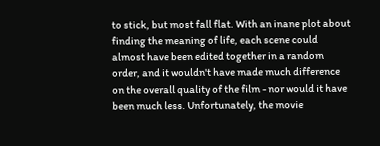to stick, but most fall flat. With an inane plot about finding the meaning of life, each scene could almost have been edited together in a random order, and it wouldn't have made much difference on the overall quality of the film - nor would it have been much less. Unfortunately, the movie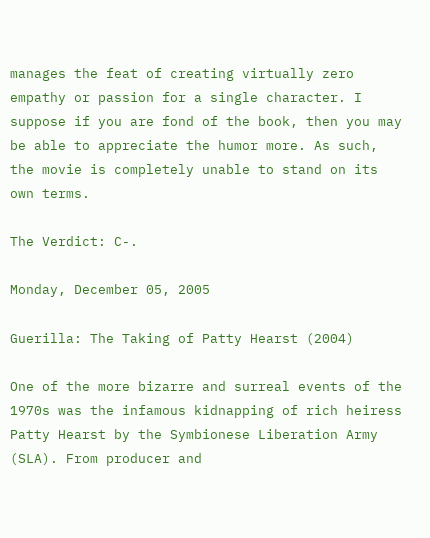manages the feat of creating virtually zero empathy or passion for a single character. I suppose if you are fond of the book, then you may be able to appreciate the humor more. As such, the movie is completely unable to stand on its own terms.

The Verdict: C-.

Monday, December 05, 2005

Guerilla: The Taking of Patty Hearst (2004)

One of the more bizarre and surreal events of the 1970s was the infamous kidnapping of rich heiress Patty Hearst by the Symbionese Liberation Army (SLA). From producer and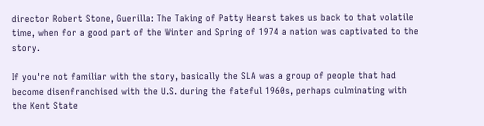director Robert Stone, Guerilla: The Taking of Patty Hearst takes us back to that volatile time, when for a good part of the Winter and Spring of 1974 a nation was captivated to the story.

If you're not familiar with the story, basically the SLA was a group of people that had become disenfranchised with the U.S. during the fateful 1960s, perhaps culminating with the Kent State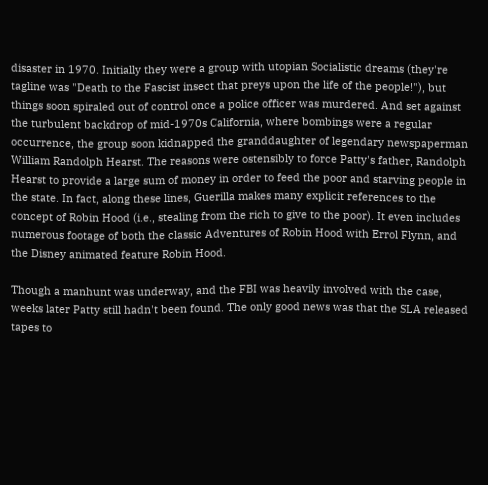disaster in 1970. Initially they were a group with utopian Socialistic dreams (they're tagline was "Death to the Fascist insect that preys upon the life of the people!"), but things soon spiraled out of control once a police officer was murdered. And set against the turbulent backdrop of mid-1970s California, where bombings were a regular occurrence, the group soon kidnapped the granddaughter of legendary newspaperman William Randolph Hearst. The reasons were ostensibly to force Patty's father, Randolph Hearst to provide a large sum of money in order to feed the poor and starving people in the state. In fact, along these lines, Guerilla makes many explicit references to the concept of Robin Hood (i.e., stealing from the rich to give to the poor). It even includes numerous footage of both the classic Adventures of Robin Hood with Errol Flynn, and the Disney animated feature Robin Hood.

Though a manhunt was underway, and the FBI was heavily involved with the case, weeks later Patty still hadn't been found. The only good news was that the SLA released tapes to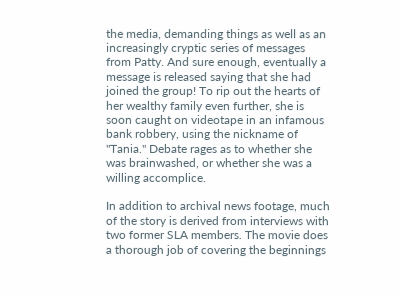the media, demanding things as well as an increasingly cryptic series of messages from Patty. And sure enough, eventually a message is released saying that she had joined the group! To rip out the hearts of her wealthy family even further, she is soon caught on videotape in an infamous bank robbery, using the nickname of "Tania." Debate rages as to whether she was brainwashed, or whether she was a willing accomplice.

In addition to archival news footage, much of the story is derived from interviews with two former SLA members. The movie does a thorough job of covering the beginnings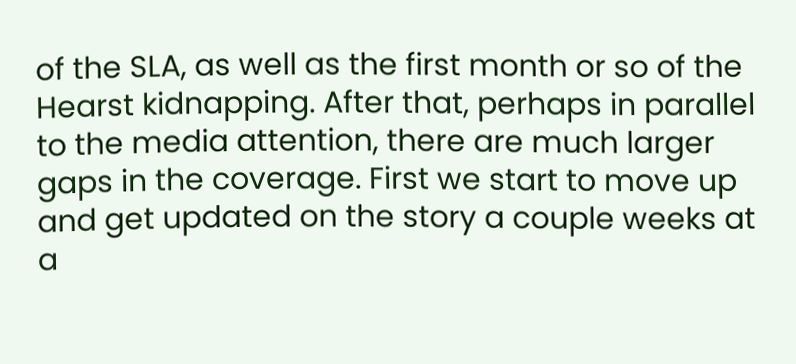of the SLA, as well as the first month or so of the Hearst kidnapping. After that, perhaps in parallel to the media attention, there are much larger gaps in the coverage. First we start to move up and get updated on the story a couple weeks at a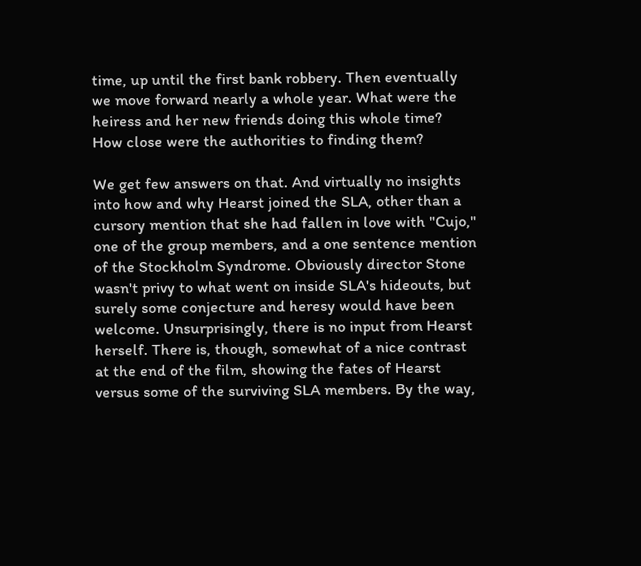time, up until the first bank robbery. Then eventually we move forward nearly a whole year. What were the heiress and her new friends doing this whole time? How close were the authorities to finding them?

We get few answers on that. And virtually no insights into how and why Hearst joined the SLA, other than a cursory mention that she had fallen in love with "Cujo," one of the group members, and a one sentence mention of the Stockholm Syndrome. Obviously director Stone wasn't privy to what went on inside SLA's hideouts, but surely some conjecture and heresy would have been welcome. Unsurprisingly, there is no input from Hearst herself. There is, though, somewhat of a nice contrast at the end of the film, showing the fates of Hearst versus some of the surviving SLA members. By the way,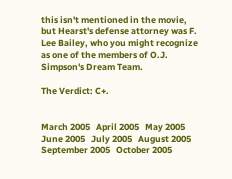this isn't mentioned in the movie, but Hearst's defense attorney was F. Lee Bailey, who you might recognize as one of the members of O.J. Simpson's Dream Team.

The Verdict: C+.


March 2005   April 2005   May 2005   June 2005   July 2005   August 2005   September 2005   October 2005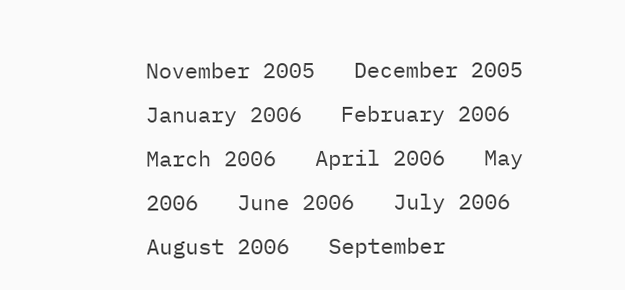November 2005   December 2005   January 2006   February 2006   March 2006   April 2006   May 2006   June 2006   July 2006   August 2006   September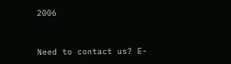2006



Need to contact us? E-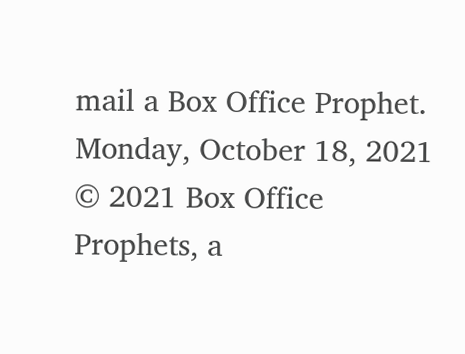mail a Box Office Prophet.
Monday, October 18, 2021
© 2021 Box Office Prophets, a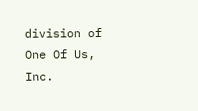division of One Of Us, Inc.